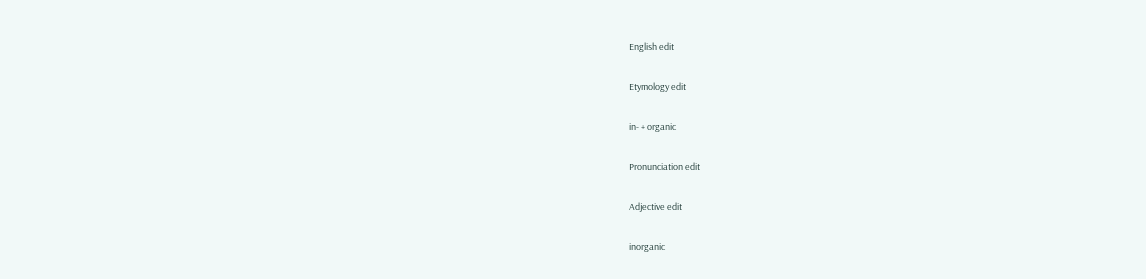English edit

Etymology edit

in- + organic

Pronunciation edit

Adjective edit

inorganic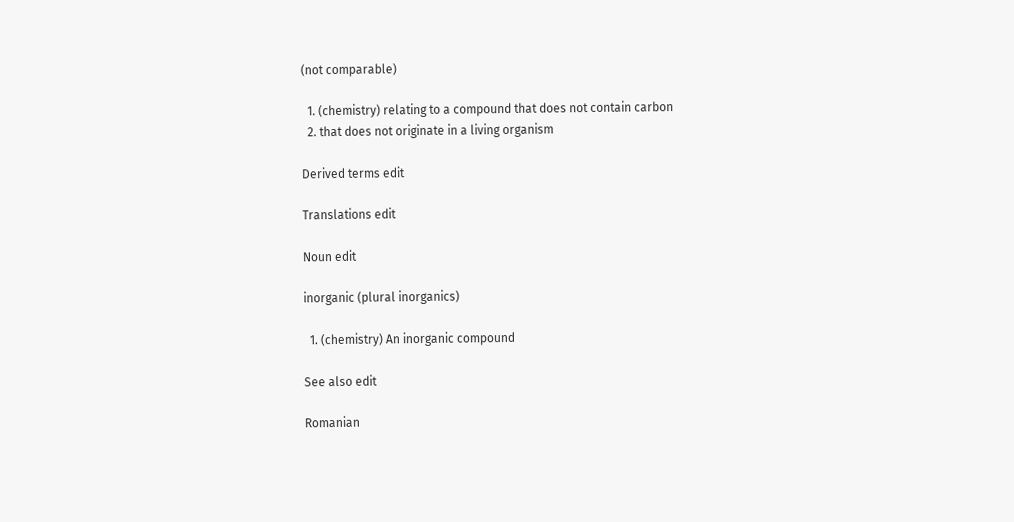(not comparable)

  1. (chemistry) relating to a compound that does not contain carbon
  2. that does not originate in a living organism

Derived terms edit

Translations edit

Noun edit

inorganic (plural inorganics)

  1. (chemistry) An inorganic compound

See also edit

Romanian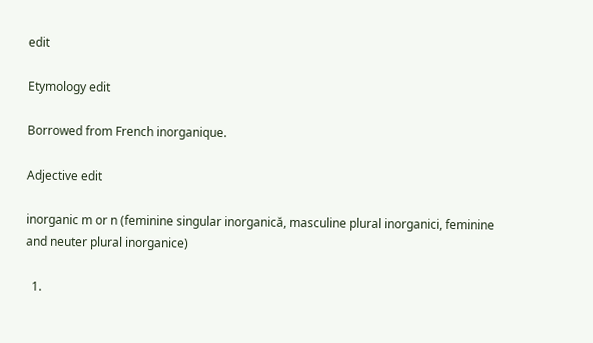edit

Etymology edit

Borrowed from French inorganique.

Adjective edit

inorganic m or n (feminine singular inorganică, masculine plural inorganici, feminine and neuter plural inorganice)

  1.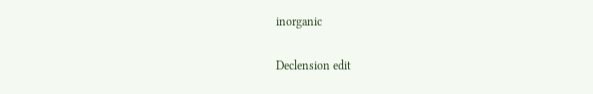inorganic

Declension edit